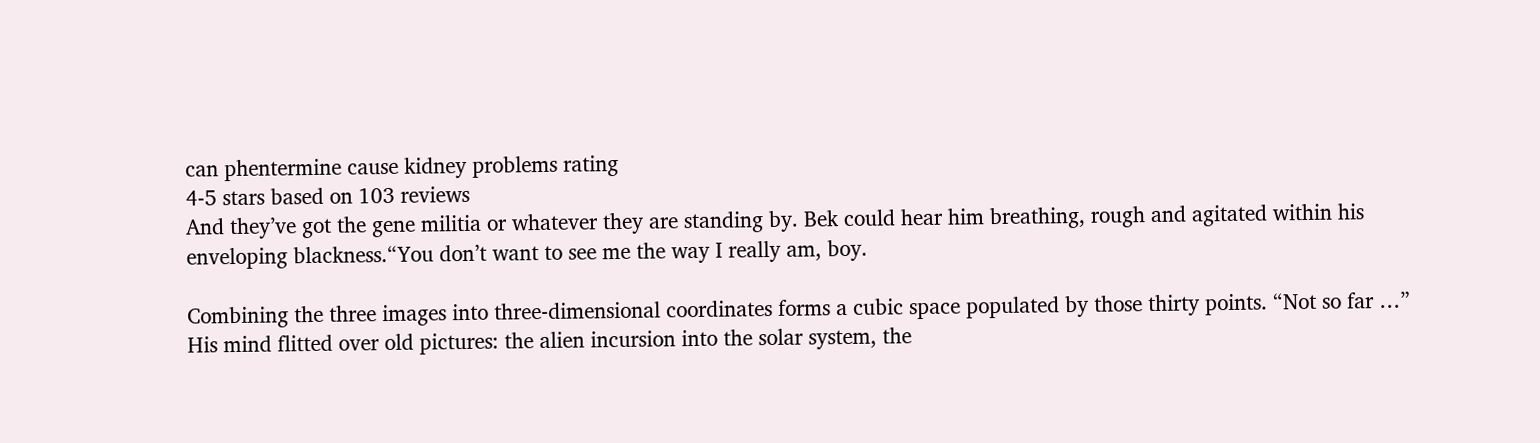can phentermine cause kidney problems rating
4-5 stars based on 103 reviews
And they’ve got the gene militia or whatever they are standing by. Bek could hear him breathing, rough and agitated within his enveloping blackness.“You don’t want to see me the way I really am, boy.

Combining the three images into three-dimensional coordinates forms a cubic space populated by those thirty points. “Not so far …” His mind flitted over old pictures: the alien incursion into the solar system, the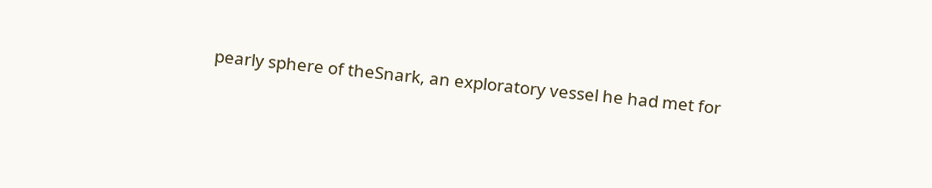pearly sphere of theSnark, an exploratory vessel he had met for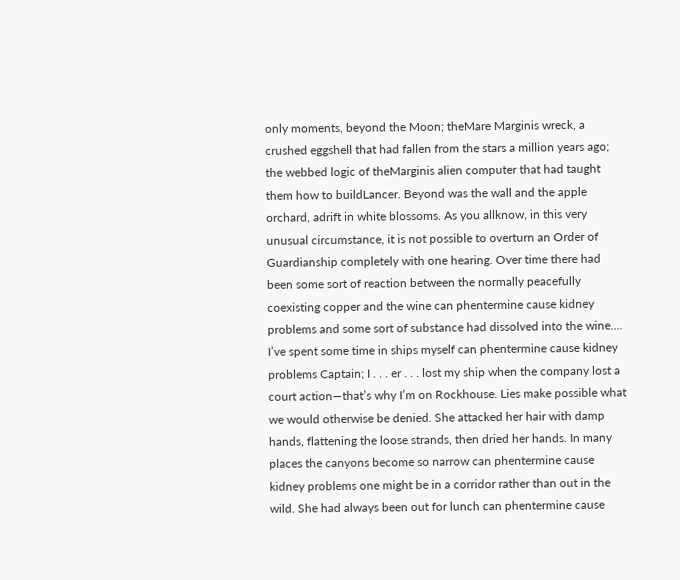only moments, beyond the Moon; theMare Marginis wreck, a crushed eggshell that had fallen from the stars a million years ago; the webbed logic of theMarginis alien computer that had taught them how to buildLancer. Beyond was the wall and the apple orchard, adrift in white blossoms. As you allknow, in this very unusual circumstance, it is not possible to overturn an Order of Guardianship completely with one hearing. Over time there had been some sort of reaction between the normally peacefully coexisting copper and the wine can phentermine cause kidney problems and some sort of substance had dissolved into the wine…. I’ve spent some time in ships myself can phentermine cause kidney problems Captain; I . . . er . . . lost my ship when the company lost a court action—that’s why I’m on Rockhouse. Lies make possible what we would otherwise be denied. She attacked her hair with damp hands, flattening the loose strands, then dried her hands. In many places the canyons become so narrow can phentermine cause kidney problems one might be in a corridor rather than out in the wild. She had always been out for lunch can phentermine cause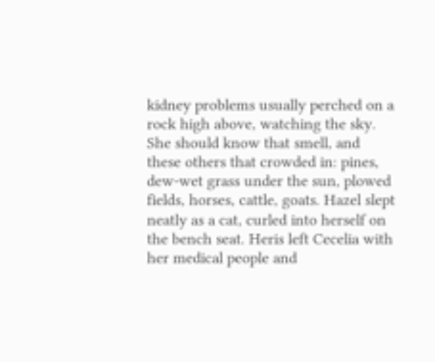kidney problems usually perched on a rock high above, watching the sky. She should know that smell, and these others that crowded in: pines, dew-wet grass under the sun, plowed fields, horses, cattle, goats. Hazel slept neatly as a cat, curled into herself on the bench seat. Heris left Cecelia with her medical people and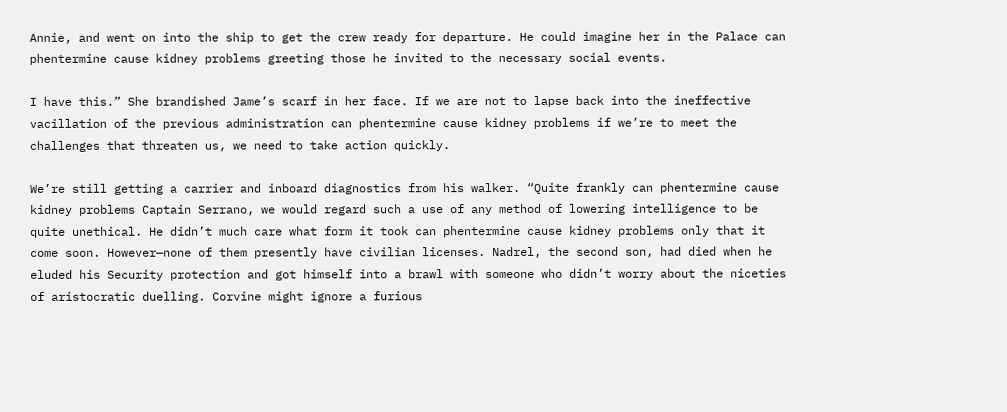Annie, and went on into the ship to get the crew ready for departure. He could imagine her in the Palace can phentermine cause kidney problems greeting those he invited to the necessary social events.

I have this.” She brandished Jame’s scarf in her face. If we are not to lapse back into the ineffective vacillation of the previous administration can phentermine cause kidney problems if we’re to meet the challenges that threaten us, we need to take action quickly.

We’re still getting a carrier and inboard diagnostics from his walker. “Quite frankly can phentermine cause kidney problems Captain Serrano, we would regard such a use of any method of lowering intelligence to be quite unethical. He didn’t much care what form it took can phentermine cause kidney problems only that it come soon. However—none of them presently have civilian licenses. Nadrel, the second son, had died when he eluded his Security protection and got himself into a brawl with someone who didn’t worry about the niceties of aristocratic duelling. Corvine might ignore a furious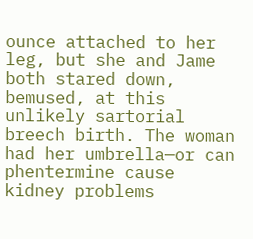ounce attached to her leg, but she and Jame both stared down, bemused, at this unlikely sartorial breech birth. The woman had her umbrella—or can phentermine cause kidney problems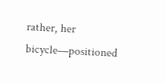rather, her bicycle—positioned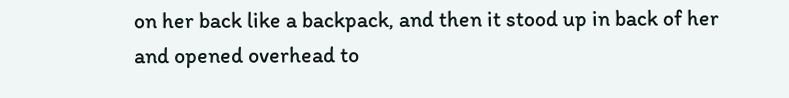on her back like a backpack, and then it stood up in back of her and opened overhead to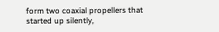form two coaxial propellers that started up silently,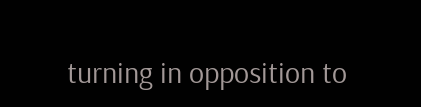turning in opposition to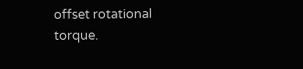offset rotational torque.